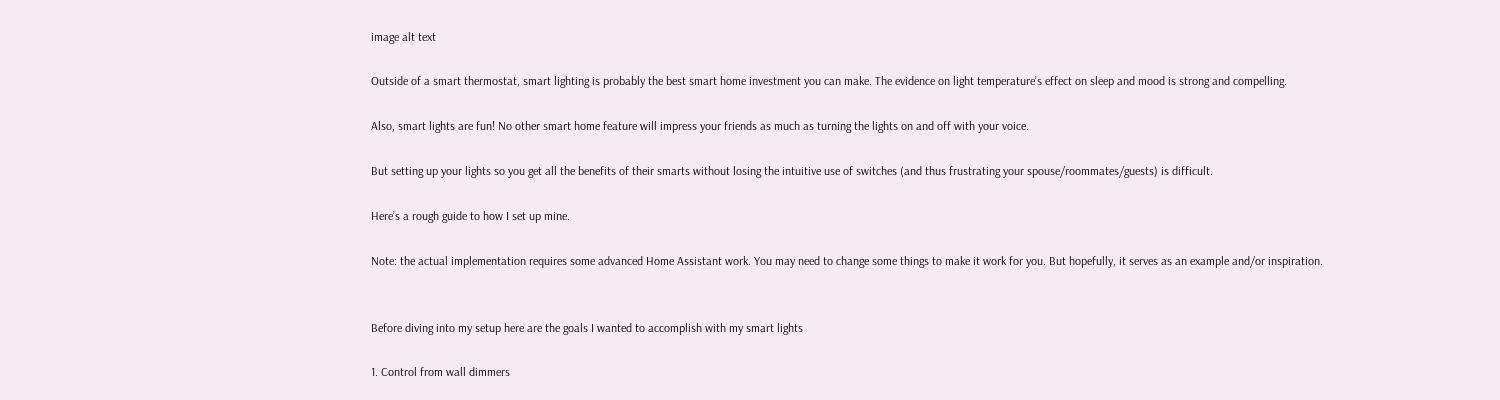image alt text

Outside of a smart thermostat, smart lighting is probably the best smart home investment you can make. The evidence on light temperature’s effect on sleep and mood is strong and compelling.

Also, smart lights are fun! No other smart home feature will impress your friends as much as turning the lights on and off with your voice.

But setting up your lights so you get all the benefits of their smarts without losing the intuitive use of switches (and thus frustrating your spouse/roommates/guests) is difficult.

Here’s a rough guide to how I set up mine.

Note: the actual implementation requires some advanced Home Assistant work. You may need to change some things to make it work for you. But hopefully, it serves as an example and/or inspiration.


Before diving into my setup here are the goals I wanted to accomplish with my smart lights

1. Control from wall dimmers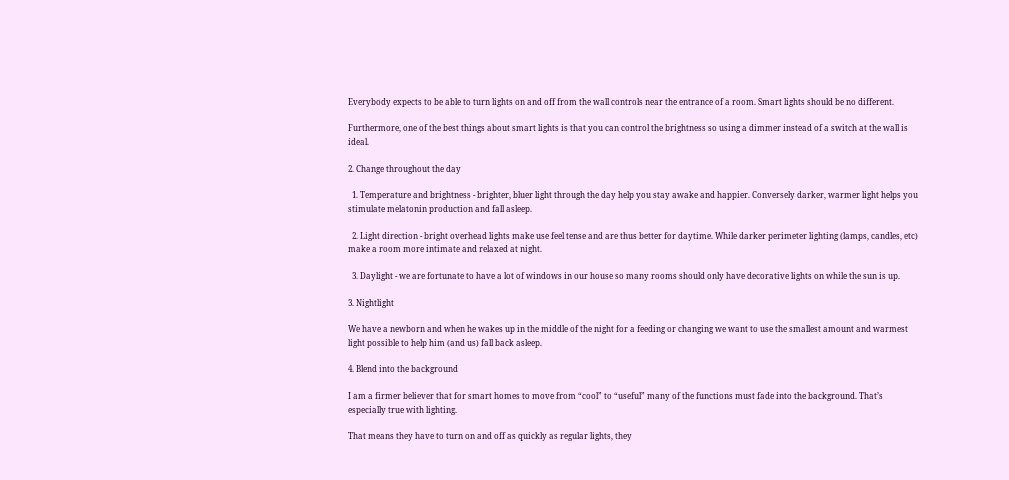Everybody expects to be able to turn lights on and off from the wall controls near the entrance of a room. Smart lights should be no different.

Furthermore, one of the best things about smart lights is that you can control the brightness so using a dimmer instead of a switch at the wall is ideal.

2. Change throughout the day

  1. Temperature and brightness - brighter, bluer light through the day help you stay awake and happier. Conversely darker, warmer light helps you stimulate melatonin production and fall asleep.

  2. Light direction - bright overhead lights make use feel tense and are thus better for daytime. While darker perimeter lighting (lamps, candles, etc) make a room more intimate and relaxed at night.

  3. Daylight - we are fortunate to have a lot of windows in our house so many rooms should only have decorative lights on while the sun is up.

3. Nightlight

We have a newborn and when he wakes up in the middle of the night for a feeding or changing we want to use the smallest amount and warmest light possible to help him (and us) fall back asleep.

4. Blend into the background

I am a firmer believer that for smart homes to move from “cool” to “useful” many of the functions must fade into the background. That’s especially true with lighting.

That means they have to turn on and off as quickly as regular lights, they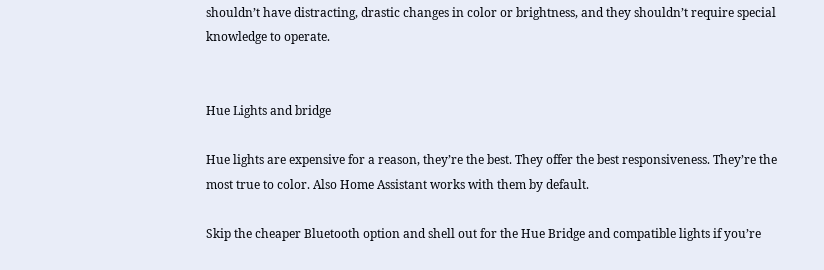shouldn’t have distracting, drastic changes in color or brightness, and they shouldn’t require special knowledge to operate.


Hue Lights and bridge

Hue lights are expensive for a reason, they’re the best. They offer the best responsiveness. They’re the most true to color. Also Home Assistant works with them by default.

Skip the cheaper Bluetooth option and shell out for the Hue Bridge and compatible lights if you’re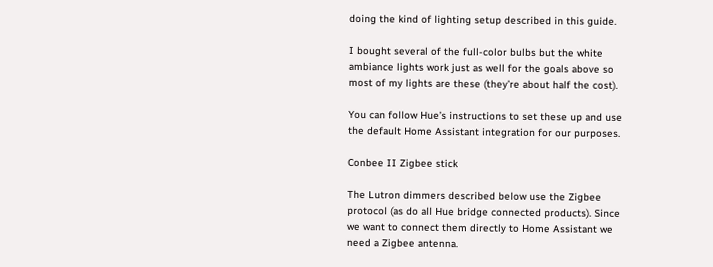doing the kind of lighting setup described in this guide.

I bought several of the full-color bulbs but the white ambiance lights work just as well for the goals above so most of my lights are these (they’re about half the cost).

You can follow Hue’s instructions to set these up and use the default Home Assistant integration for our purposes.

Conbee II Zigbee stick

The Lutron dimmers described below use the Zigbee protocol (as do all Hue bridge connected products). Since we want to connect them directly to Home Assistant we need a Zigbee antenna.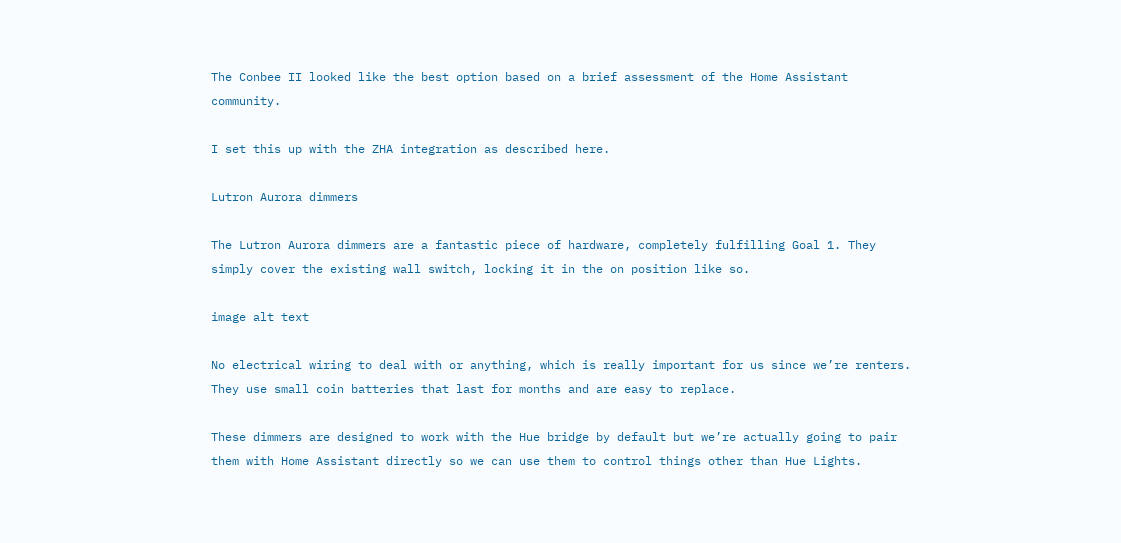The Conbee II looked like the best option based on a brief assessment of the Home Assistant community.

I set this up with the ZHA integration as described here.

Lutron Aurora dimmers

The Lutron Aurora dimmers are a fantastic piece of hardware, completely fulfilling Goal 1. They simply cover the existing wall switch, locking it in the on position like so.

image alt text

No electrical wiring to deal with or anything, which is really important for us since we’re renters. They use small coin batteries that last for months and are easy to replace.

These dimmers are designed to work with the Hue bridge by default but we’re actually going to pair them with Home Assistant directly so we can use them to control things other than Hue Lights.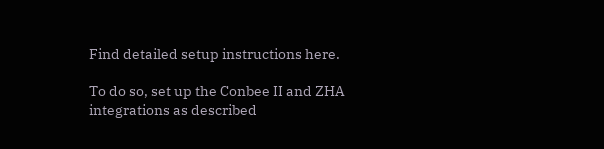Find detailed setup instructions here.

To do so, set up the Conbee II and ZHA integrations as described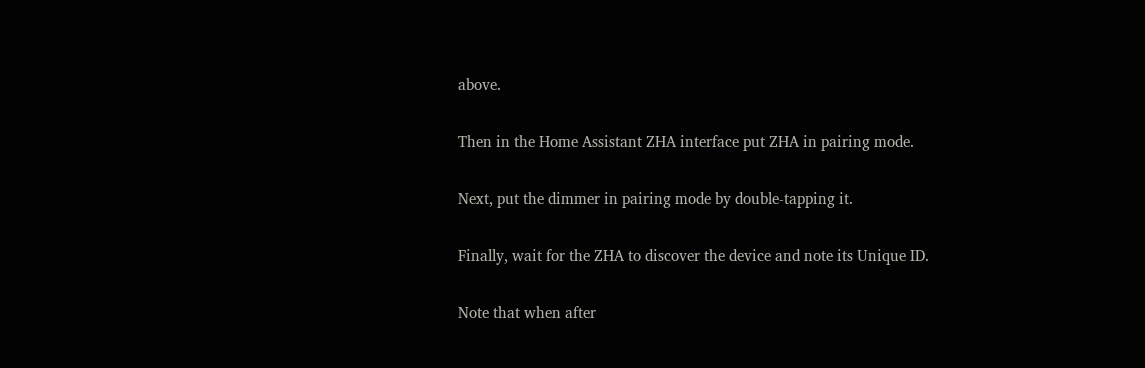above.

Then in the Home Assistant ZHA interface put ZHA in pairing mode.

Next, put the dimmer in pairing mode by double-tapping it.

Finally, wait for the ZHA to discover the device and note its Unique ID.

Note that when after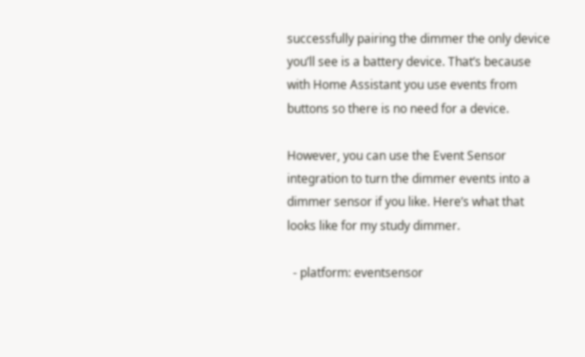successfully pairing the dimmer the only device you’ll see is a battery device. That’s because with Home Assistant you use events from buttons so there is no need for a device.

However, you can use the Event Sensor integration to turn the dimmer events into a dimmer sensor if you like. Here’s what that looks like for my study dimmer.

  - platform: eventsensor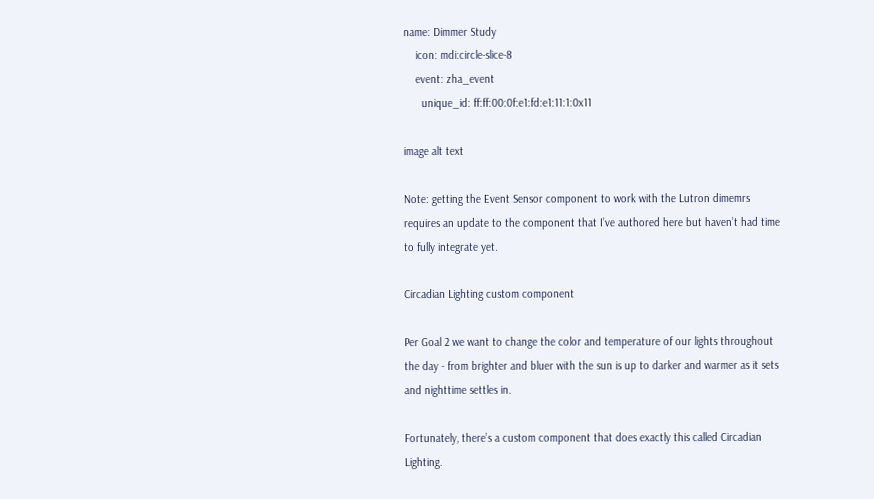name: Dimmer Study
    icon: mdi:circle-slice-8
    event: zha_event
      unique_id: ff:ff:00:0f:e1:fd:e1:11:1:0x11

image alt text

Note: getting the Event Sensor component to work with the Lutron dimemrs requires an update to the component that I’ve authored here but haven’t had time to fully integrate yet.

Circadian Lighting custom component

Per Goal 2 we want to change the color and temperature of our lights throughout the day - from brighter and bluer with the sun is up to darker and warmer as it sets and nighttime settles in.

Fortunately, there’s a custom component that does exactly this called Circadian Lighting.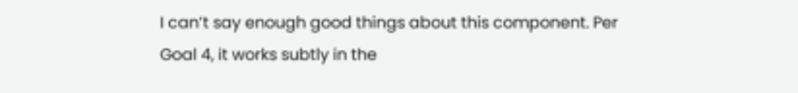I can’t say enough good things about this component. Per Goal 4, it works subtly in the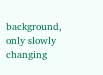background, only slowly changing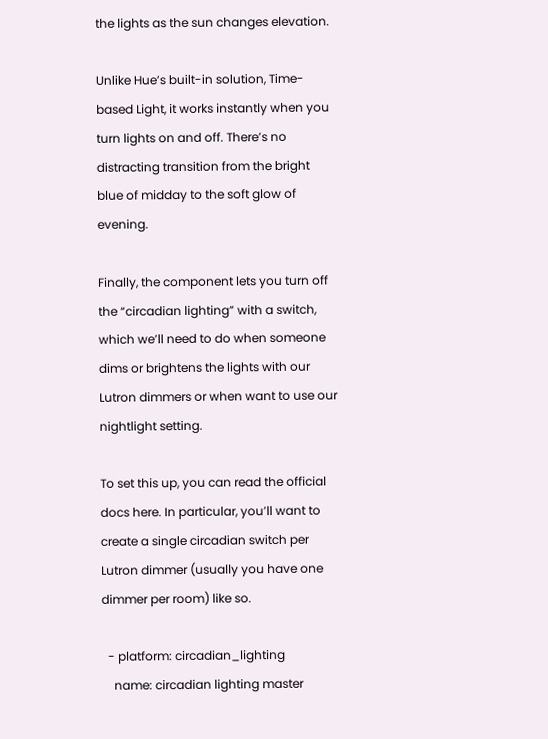the lights as the sun changes elevation.

Unlike Hue’s built-in solution, Time-based Light, it works instantly when you turn lights on and off. There’s no distracting transition from the bright blue of midday to the soft glow of evening.

Finally, the component lets you turn off the “circadian lighting” with a switch, which we’ll need to do when someone dims or brightens the lights with our Lutron dimmers or when want to use our nightlight setting.

To set this up, you can read the official docs here. In particular, you’ll want to create a single circadian switch per Lutron dimmer (usually you have one dimmer per room) like so.

  - platform: circadian_lighting
    name: circadian lighting master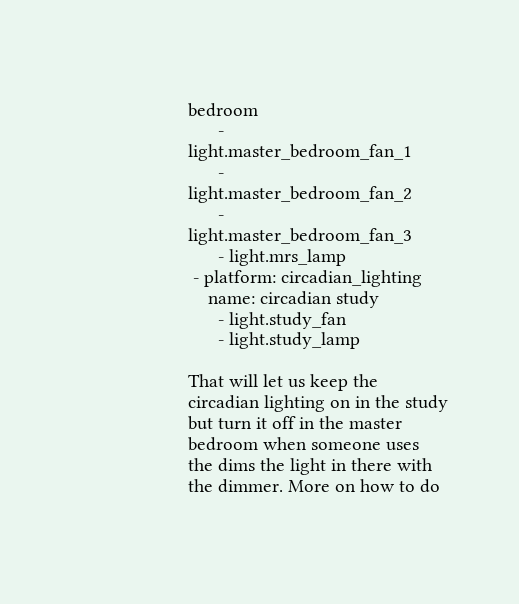bedroom
      - light.master_bedroom_fan_1
      - light.master_bedroom_fan_2
      - light.master_bedroom_fan_3
      - light.mrs_lamp
 - platform: circadian_lighting
    name: circadian study
      - light.study_fan
      - light.study_lamp

That will let us keep the circadian lighting on in the study but turn it off in the master bedroom when someone uses the dims the light in there with the dimmer. More on how to do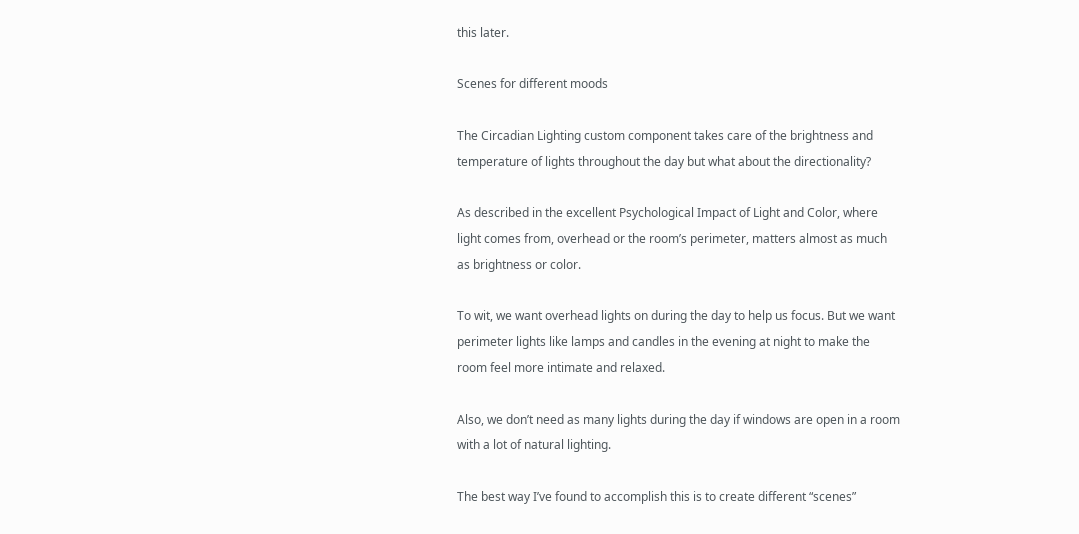this later.

Scenes for different moods

The Circadian Lighting custom component takes care of the brightness and temperature of lights throughout the day but what about the directionality?

As described in the excellent Psychological Impact of Light and Color, where light comes from, overhead or the room’s perimeter, matters almost as much as brightness or color.

To wit, we want overhead lights on during the day to help us focus. But we want perimeter lights like lamps and candles in the evening at night to make the room feel more intimate and relaxed.

Also, we don’t need as many lights during the day if windows are open in a room with a lot of natural lighting.

The best way I’ve found to accomplish this is to create different “scenes”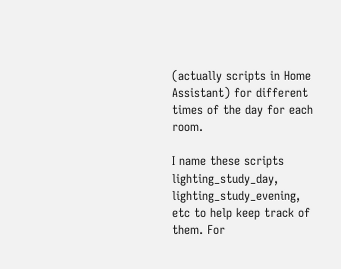(actually scripts in Home Assistant) for different times of the day for each room.

I name these scripts lighting_study_day, lighting_study_evening, etc to help keep track of them. For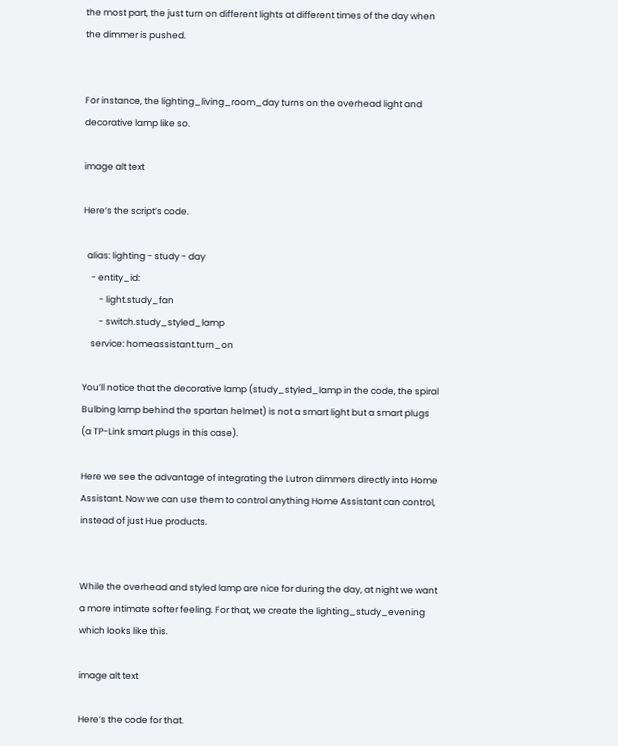the most part, the just turn on different lights at different times of the day when the dimmer is pushed.


For instance, the lighting_living_room_day turns on the overhead light and decorative lamp like so.

image alt text

Here’s the script’s code.

  alias: lighting - study - day
    - entity_id:
        - light.study_fan
        - switch.study_styled_lamp
    service: homeassistant.turn_on

You’ll notice that the decorative lamp (study_styled_lamp in the code, the spiral Bulbing lamp behind the spartan helmet) is not a smart light but a smart plugs (a TP-Link smart plugs in this case).

Here we see the advantage of integrating the Lutron dimmers directly into Home Assistant. Now we can use them to control anything Home Assistant can control, instead of just Hue products.


While the overhead and styled lamp are nice for during the day, at night we want a more intimate softer feeling. For that, we create the lighting_study_evening which looks like this.

image alt text

Here’s the code for that.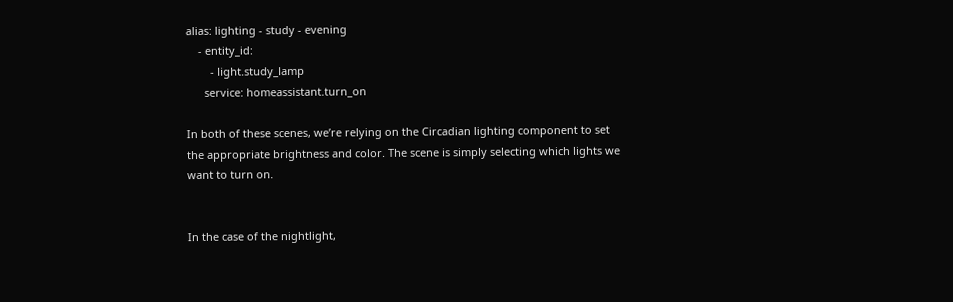alias: lighting - study - evening
    - entity_id:
        - light.study_lamp
      service: homeassistant.turn_on

In both of these scenes, we’re relying on the Circadian lighting component to set the appropriate brightness and color. The scene is simply selecting which lights we want to turn on.


In the case of the nightlight,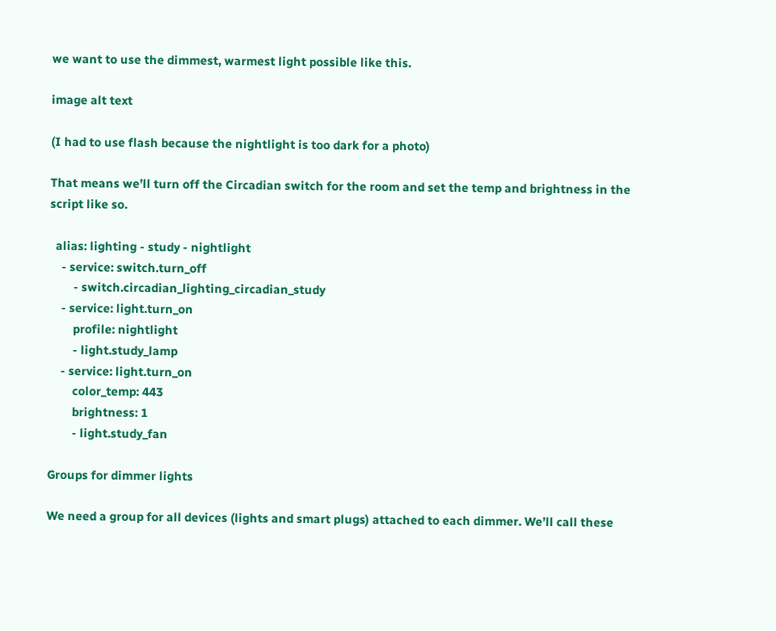we want to use the dimmest, warmest light possible like this.

image alt text

(I had to use flash because the nightlight is too dark for a photo)

That means we’ll turn off the Circadian switch for the room and set the temp and brightness in the script like so.

  alias: lighting - study - nightlight
    - service: switch.turn_off
        - switch.circadian_lighting_circadian_study
    - service: light.turn_on
        profile: nightlight
        - light.study_lamp
    - service: light.turn_on
        color_temp: 443
        brightness: 1
        - light.study_fan

Groups for dimmer lights

We need a group for all devices (lights and smart plugs) attached to each dimmer. We’ll call these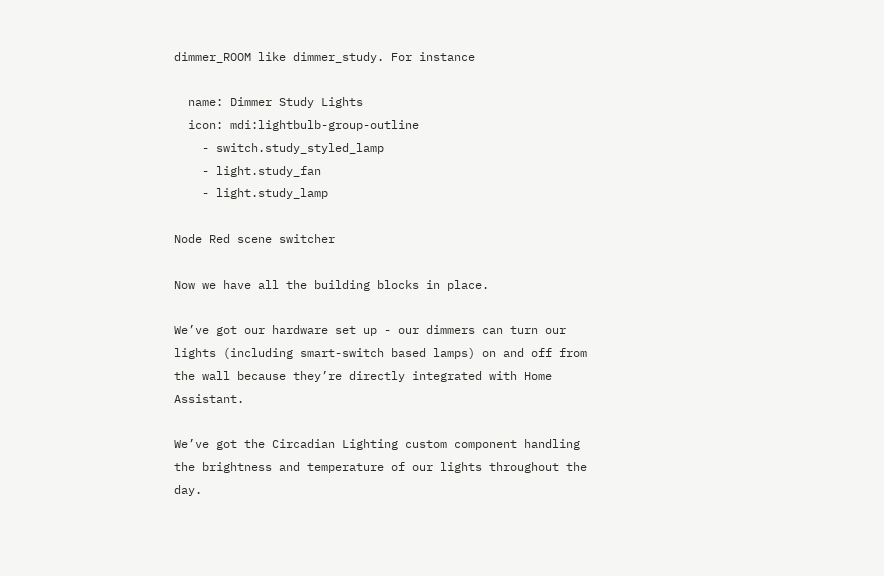dimmer_ROOM like dimmer_study. For instance

  name: Dimmer Study Lights
  icon: mdi:lightbulb-group-outline
    - switch.study_styled_lamp
    - light.study_fan
    - light.study_lamp

Node Red scene switcher

Now we have all the building blocks in place.

We’ve got our hardware set up - our dimmers can turn our lights (including smart-switch based lamps) on and off from the wall because they’re directly integrated with Home Assistant.

We’ve got the Circadian Lighting custom component handling the brightness and temperature of our lights throughout the day.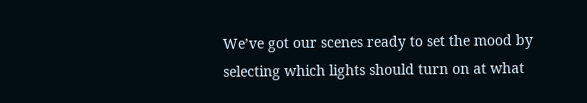We’ve got our scenes ready to set the mood by selecting which lights should turn on at what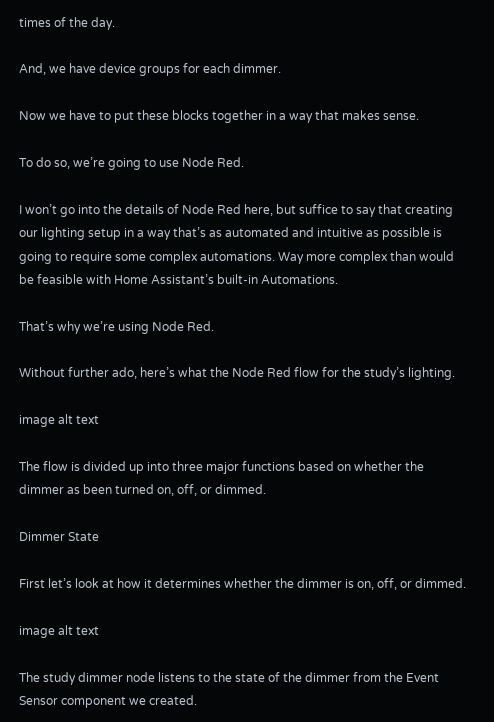times of the day.

And, we have device groups for each dimmer.

Now we have to put these blocks together in a way that makes sense.

To do so, we’re going to use Node Red.

I won’t go into the details of Node Red here, but suffice to say that creating our lighting setup in a way that’s as automated and intuitive as possible is going to require some complex automations. Way more complex than would be feasible with Home Assistant’s built-in Automations.

That’s why we’re using Node Red.

Without further ado, here’s what the Node Red flow for the study’s lighting.

image alt text

The flow is divided up into three major functions based on whether the dimmer as been turned on, off, or dimmed.

Dimmer State

First let’s look at how it determines whether the dimmer is on, off, or dimmed.

image alt text

The study dimmer node listens to the state of the dimmer from the Event Sensor component we created.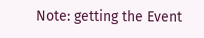Note: getting the Event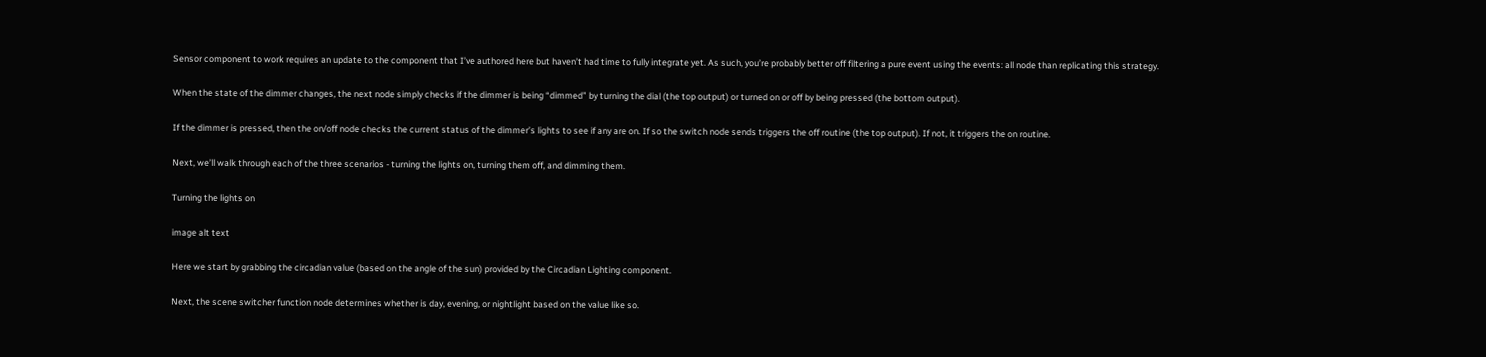Sensor component to work requires an update to the component that I’ve authored here but haven’t had time to fully integrate yet. As such, you’re probably better off filtering a pure event using the events: all node than replicating this strategy.

When the state of the dimmer changes, the next node simply checks if the dimmer is being “dimmed” by turning the dial (the top output) or turned on or off by being pressed (the bottom output).

If the dimmer is pressed, then the on/off node checks the current status of the dimmer’s lights to see if any are on. If so the switch node sends triggers the off routine (the top output). If not, it triggers the on routine.

Next, we’ll walk through each of the three scenarios - turning the lights on, turning them off, and dimming them.

Turning the lights on

image alt text

Here we start by grabbing the circadian value (based on the angle of the sun) provided by the Circadian Lighting component.

Next, the scene switcher function node determines whether is day, evening, or nightlight based on the value like so.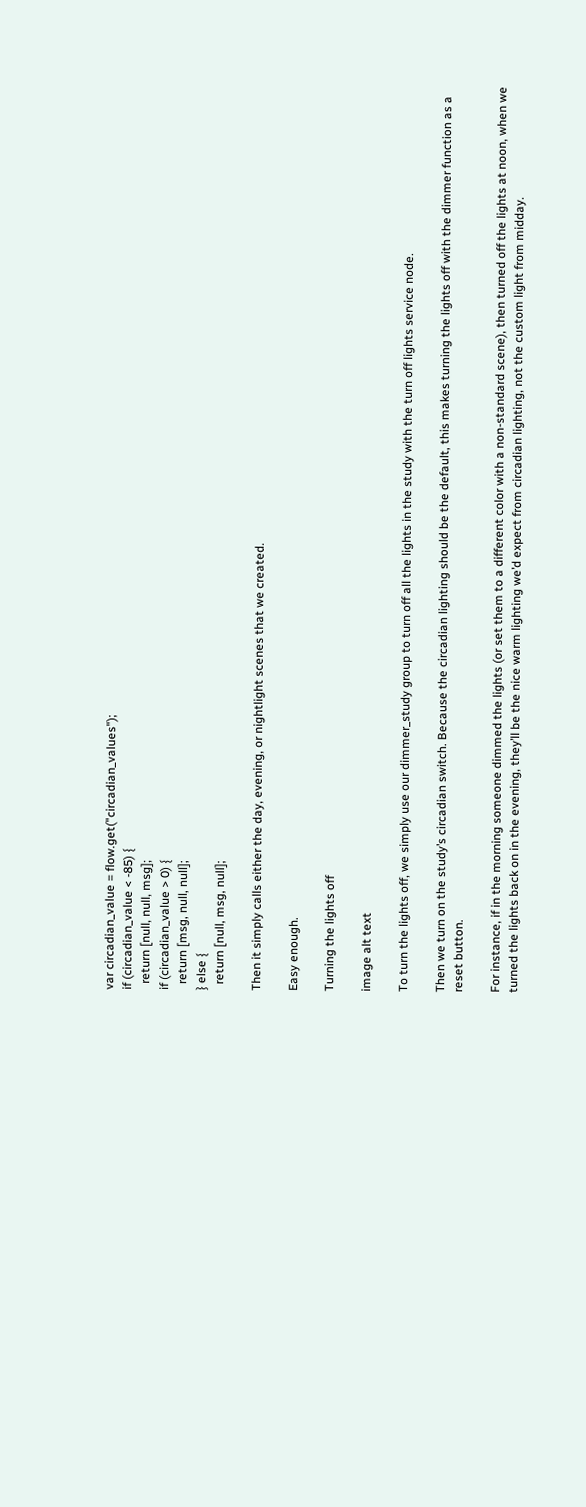var circadian_value = flow.get("circadian_values");
if (circadian_value < -85) {
  return [null, null, msg];
if (circadian_value > 0) {
  return [msg, null, null];
} else {
  return [null, msg, null];

Then it simply calls either the day, evening, or nightlight scenes that we created.

Easy enough.

Turning the lights off

image alt text

To turn the lights off, we simply use our dimmer_study group to turn off all the lights in the study with the turn off lights service node.

Then we turn on the study’s circadian switch. Because the circadian lighting should be the default, this makes turning the lights off with the dimmer function as a reset button.

For instance, if in the morning someone dimmed the lights (or set them to a different color with a non-standard scene), then turned off the lights at noon, when we turned the lights back on in the evening, they’ll be the nice warm lighting we’d expect from circadian lighting, not the custom light from midday.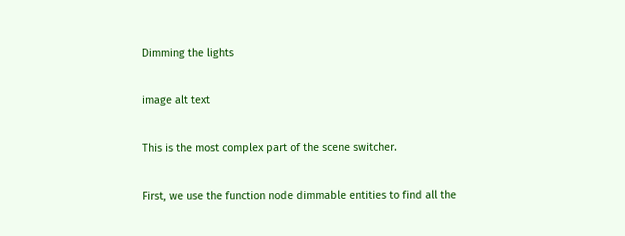Dimming the lights

image alt text

This is the most complex part of the scene switcher.

First, we use the function node dimmable entities to find all the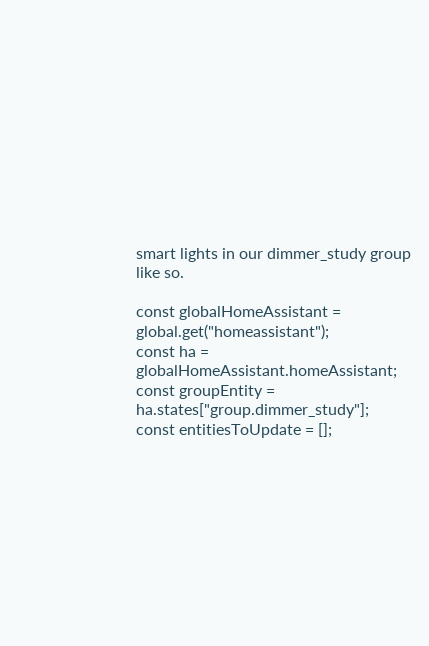smart lights in our dimmer_study group like so.

const globalHomeAssistant = global.get("homeassistant");
const ha = globalHomeAssistant.homeAssistant;
const groupEntity = ha.states["group.dimmer_study"];
const entitiesToUpdate = [];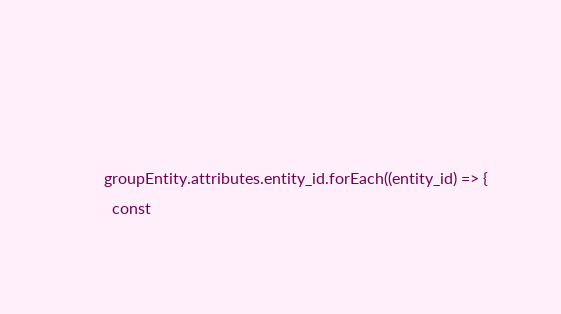groupEntity.attributes.entity_id.forEach((entity_id) => {
  const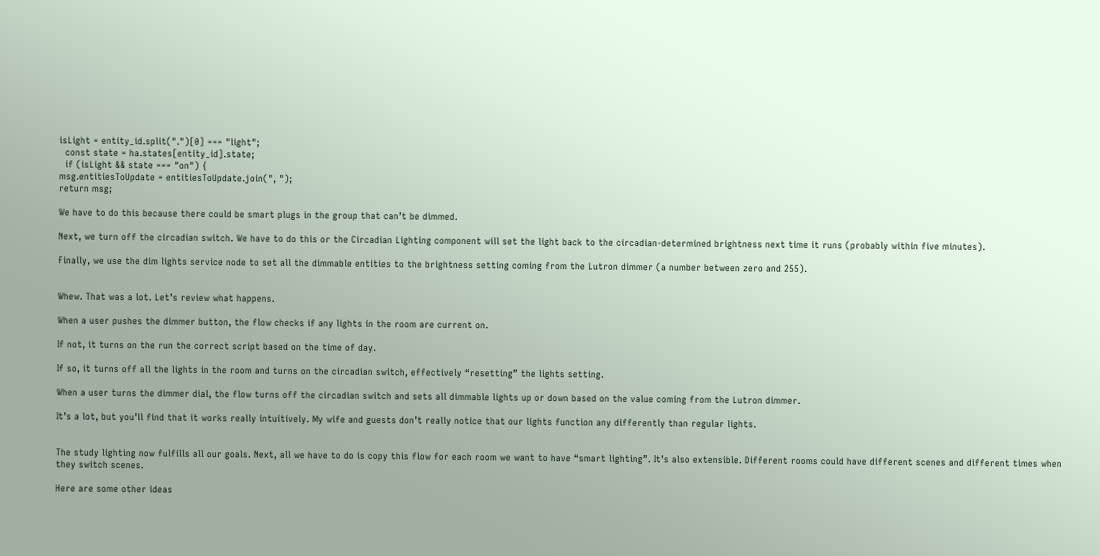isLight = entity_id.split(".")[0] === "light";
  const state = ha.states[entity_id].state;
  if (isLight && state === "on") {
msg.entitiesToUpdate = entitiesToUpdate.join(", ");
return msg;

We have to do this because there could be smart plugs in the group that can’t be dimmed.

Next, we turn off the circadian switch. We have to do this or the Circadian Lighting component will set the light back to the circadian-determined brightness next time it runs (probably within five minutes).

Finally, we use the dim lights service node to set all the dimmable entities to the brightness setting coming from the Lutron dimmer (a number between zero and 255).


Whew. That was a lot. Let’s review what happens.

When a user pushes the dimmer button, the flow checks if any lights in the room are current on.

If not, it turns on the run the correct script based on the time of day.

If so, it turns off all the lights in the room and turns on the circadian switch, effectively “resetting” the lights setting.

When a user turns the dimmer dial, the flow turns off the circadian switch and sets all dimmable lights up or down based on the value coming from the Lutron dimmer.

It’s a lot, but you’ll find that it works really intuitively. My wife and guests don’t really notice that our lights function any differently than regular lights.


The study lighting now fulfills all our goals. Next, all we have to do is copy this flow for each room we want to have “smart lighting”. It’s also extensible. Different rooms could have different scenes and different times when they switch scenes.

Here are some other ideas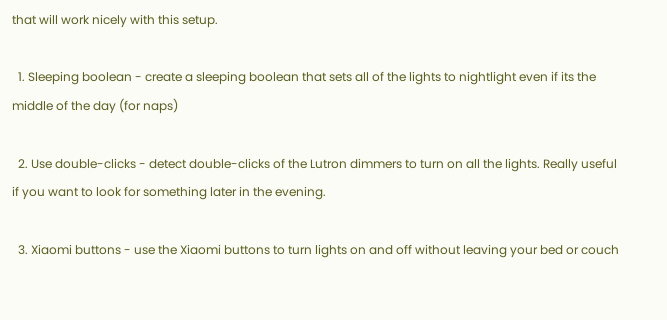that will work nicely with this setup.

  1. Sleeping boolean - create a sleeping boolean that sets all of the lights to nightlight even if its the middle of the day (for naps)

  2. Use double-clicks - detect double-clicks of the Lutron dimmers to turn on all the lights. Really useful if you want to look for something later in the evening.

  3. Xiaomi buttons - use the Xiaomi buttons to turn lights on and off without leaving your bed or couch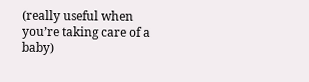(really useful when you’re taking care of a baby)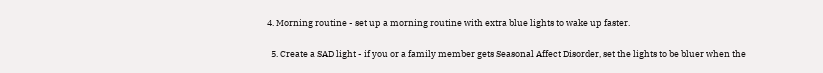4. Morning routine - set up a morning routine with extra blue lights to wake up faster.

  5. Create a SAD light - if you or a family member gets Seasonal Affect Disorder, set the lights to be bluer when the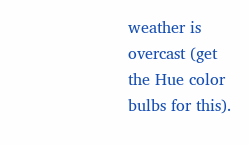weather is overcast (get the Hue color bulbs for this).